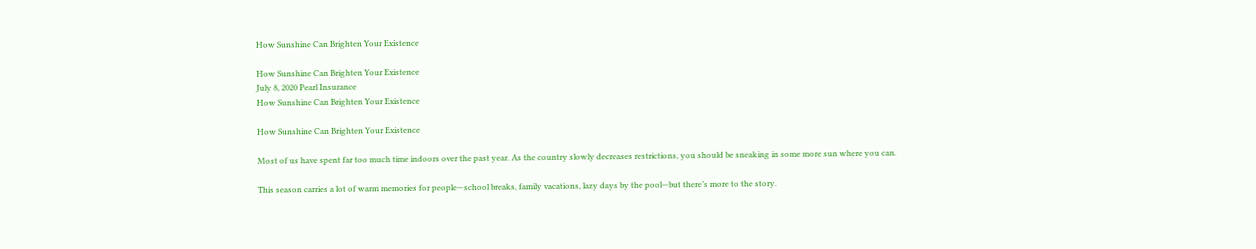How Sunshine Can Brighten Your Existence

How Sunshine Can Brighten Your Existence
July 8, 2020 Pearl Insurance
How Sunshine Can Brighten Your Existence

How Sunshine Can Brighten Your Existence

Most of us have spent far too much time indoors over the past year. As the country slowly decreases restrictions, you should be sneaking in some more sun where you can.

This season carries a lot of warm memories for people—school breaks, family vacations, lazy days by the pool—but there’s more to the story.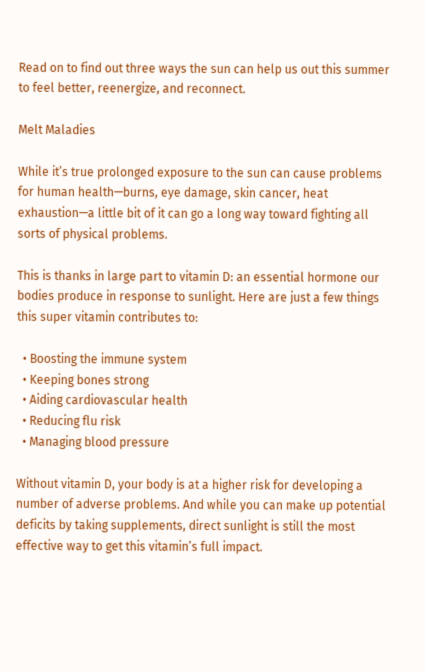Read on to find out three ways the sun can help us out this summer to feel better, reenergize, and reconnect.

Melt Maladies

While it’s true prolonged exposure to the sun can cause problems for human health—burns, eye damage, skin cancer, heat exhaustion—a little bit of it can go a long way toward fighting all sorts of physical problems.

This is thanks in large part to vitamin D: an essential hormone our bodies produce in response to sunlight. Here are just a few things this super vitamin contributes to:

  • Boosting the immune system
  • Keeping bones strong
  • Aiding cardiovascular health
  • Reducing flu risk
  • Managing blood pressure

Without vitamin D, your body is at a higher risk for developing a number of adverse problems. And while you can make up potential deficits by taking supplements, direct sunlight is still the most effective way to get this vitamin’s full impact.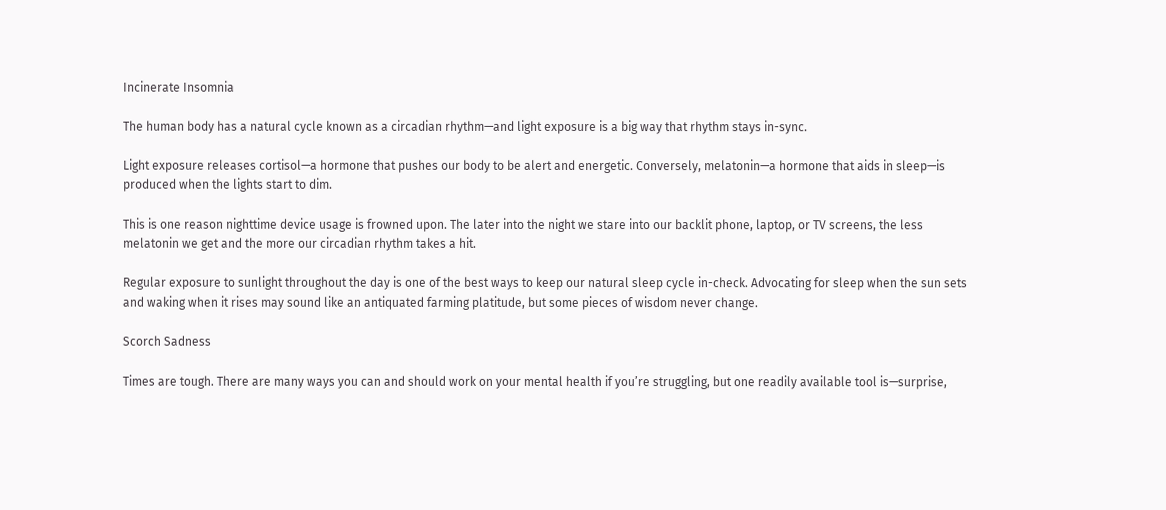Incinerate Insomnia

The human body has a natural cycle known as a circadian rhythm—and light exposure is a big way that rhythm stays in-sync.

Light exposure releases cortisol—a hormone that pushes our body to be alert and energetic. Conversely, melatonin—a hormone that aids in sleep—is produced when the lights start to dim.

This is one reason nighttime device usage is frowned upon. The later into the night we stare into our backlit phone, laptop, or TV screens, the less melatonin we get and the more our circadian rhythm takes a hit.

Regular exposure to sunlight throughout the day is one of the best ways to keep our natural sleep cycle in-check. Advocating for sleep when the sun sets and waking when it rises may sound like an antiquated farming platitude, but some pieces of wisdom never change.

Scorch Sadness

Times are tough. There are many ways you can and should work on your mental health if you’re struggling, but one readily available tool is—surprise,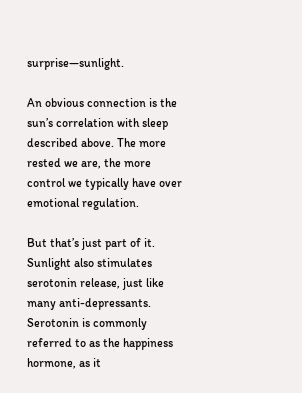surprise—sunlight.

An obvious connection is the sun’s correlation with sleep described above. The more rested we are, the more control we typically have over emotional regulation.

But that’s just part of it. Sunlight also stimulates serotonin release, just like many anti-depressants. Serotonin is commonly referred to as the happiness hormone, as it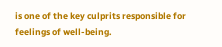is one of the key culprits responsible for feelings of well-being.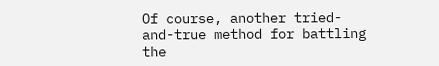Of course, another tried-and-true method for battling the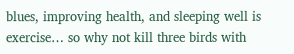blues, improving health, and sleeping well is exercise… so why not kill three birds with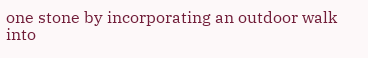one stone by incorporating an outdoor walk into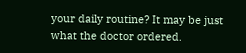your daily routine? It may be just what the doctor ordered.